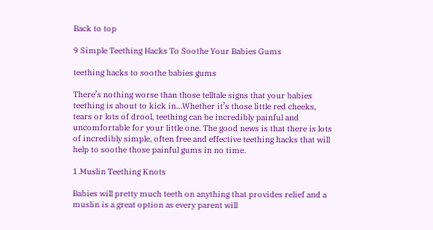Back to top

9 Simple Teething Hacks To Soothe Your Babies Gums

teething hacks to soothe babies gums

There’s nothing worse than those telltale signs that your babies teething is about to kick in…Whether it’s those little red cheeks, tears or lots of drool, teething can be incredibly painful and uncomfortable for your little one. The good news is that there is lots of incredibly simple, often free and effective teething hacks that will help to soothe those painful gums in no time.

1.Muslin Teething Knots

Babies will pretty much teeth on anything that provides relief and a muslin is a great option as every parent will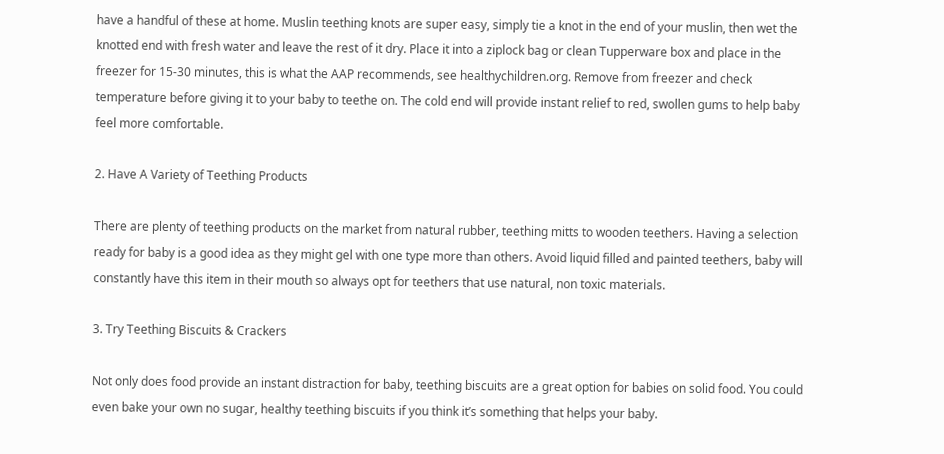have a handful of these at home. Muslin teething knots are super easy, simply tie a knot in the end of your muslin, then wet the knotted end with fresh water and leave the rest of it dry. Place it into a ziplock bag or clean Tupperware box and place in the freezer for 15-30 minutes, this is what the AAP recommends, see healthychildren.org. Remove from freezer and check temperature before giving it to your baby to teethe on. The cold end will provide instant relief to red, swollen gums to help baby feel more comfortable.

2. Have A Variety of Teething Products

There are plenty of teething products on the market from natural rubber, teething mitts to wooden teethers. Having a selection ready for baby is a good idea as they might gel with one type more than others. Avoid liquid filled and painted teethers, baby will constantly have this item in their mouth so always opt for teethers that use natural, non toxic materials.

3. Try Teething Biscuits & Crackers

Not only does food provide an instant distraction for baby, teething biscuits are a great option for babies on solid food. You could even bake your own no sugar, healthy teething biscuits if you think it’s something that helps your baby.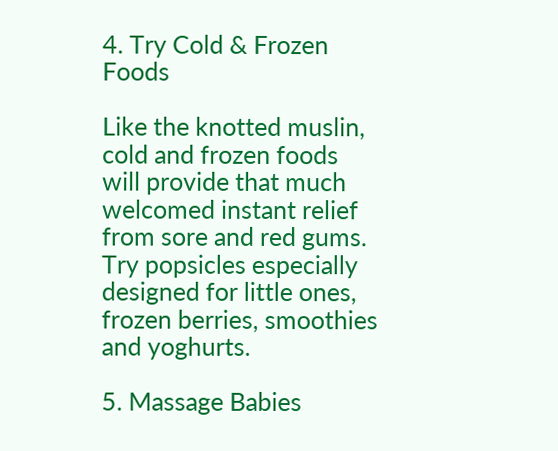4. Try Cold & Frozen Foods

Like the knotted muslin, cold and frozen foods will provide that much welcomed instant relief from sore and red gums. Try popsicles especially designed for little ones, frozen berries, smoothies and yoghurts.

5. Massage Babies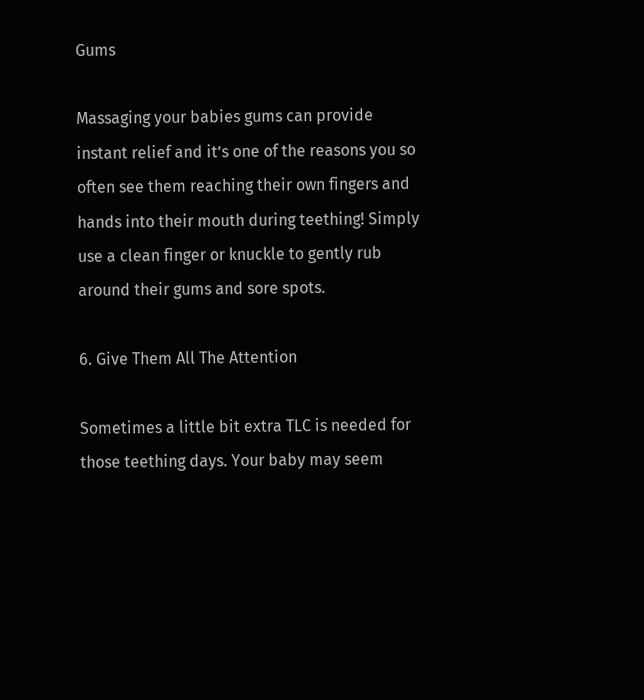Gums

Massaging your babies gums can provide instant relief and it’s one of the reasons you so often see them reaching their own fingers and hands into their mouth during teething! Simply use a clean finger or knuckle to gently rub around their gums and sore spots.

6. Give Them All The Attention

Sometimes a little bit extra TLC is needed for those teething days. Your baby may seem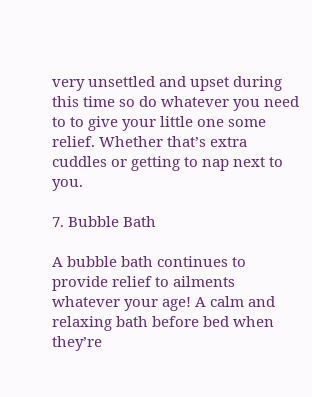very unsettled and upset during this time so do whatever you need to to give your little one some relief. Whether that’s extra cuddles or getting to nap next to you.

7. Bubble Bath

A bubble bath continues to provide relief to ailments whatever your age! A calm and relaxing bath before bed when they’re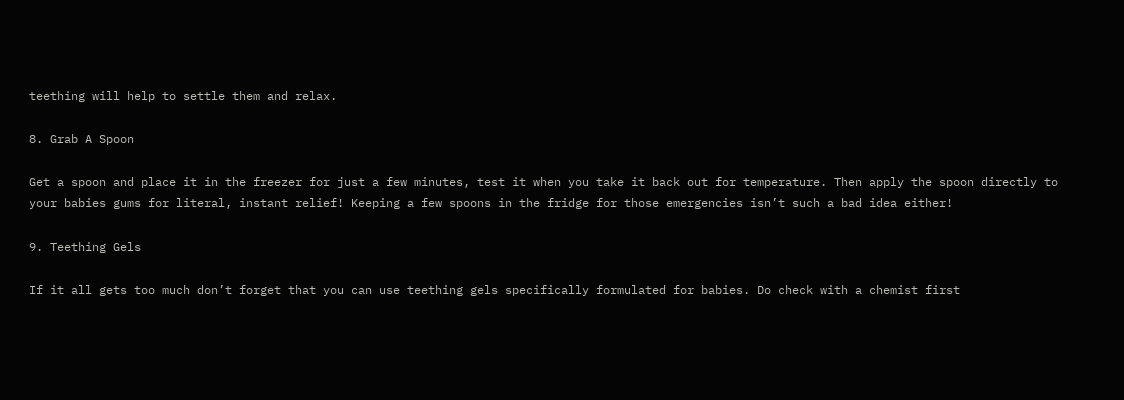teething will help to settle them and relax.

8. Grab A Spoon

Get a spoon and place it in the freezer for just a few minutes, test it when you take it back out for temperature. Then apply the spoon directly to your babies gums for literal, instant relief! Keeping a few spoons in the fridge for those emergencies isn’t such a bad idea either!

9. Teething Gels

If it all gets too much don’t forget that you can use teething gels specifically formulated for babies. Do check with a chemist first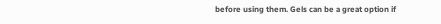before using them. Gels can be a great option if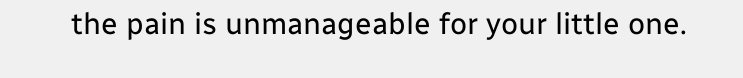the pain is unmanageable for your little one.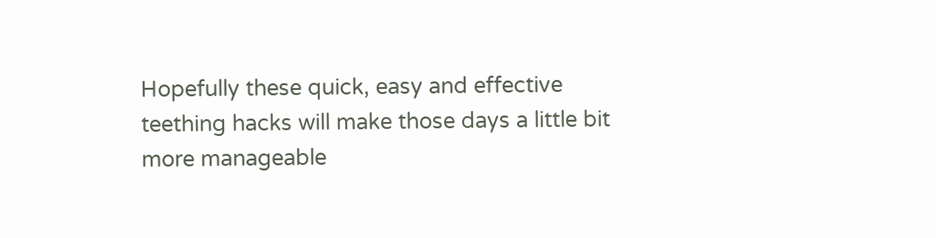Hopefully these quick, easy and effective teething hacks will make those days a little bit more manageable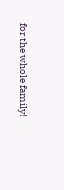for the whole family!